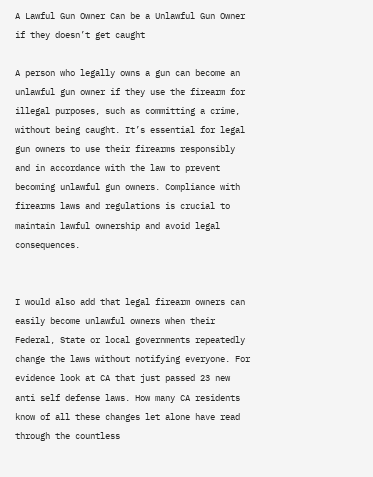A Lawful Gun Owner Can be a Unlawful Gun Owner if they doesn’t get caught

A person who legally owns a gun can become an unlawful gun owner if they use the firearm for illegal purposes, such as committing a crime, without being caught. It’s essential for legal gun owners to use their firearms responsibly and in accordance with the law to prevent becoming unlawful gun owners. Compliance with firearms laws and regulations is crucial to maintain lawful ownership and avoid legal consequences.


I would also add that legal firearm owners can easily become unlawful owners when their Federal, State or local governments repeatedly change the laws without notifying everyone. For evidence look at CA that just passed 23 new anti self defense laws. How many CA residents know of all these changes let alone have read through the countless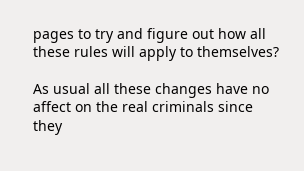pages to try and figure out how all these rules will apply to themselves?

As usual all these changes have no affect on the real criminals since they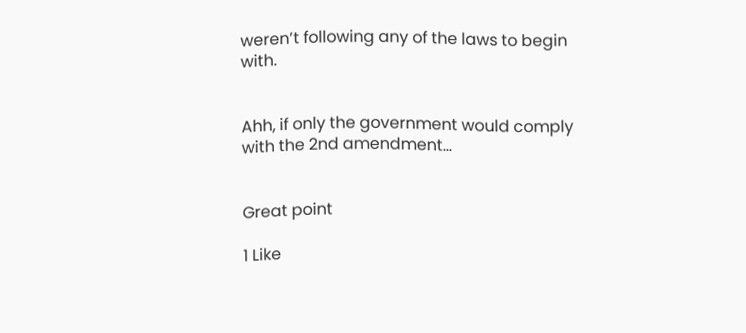weren’t following any of the laws to begin with.


Ahh, if only the government would comply with the 2nd amendment…


Great point

1 Like